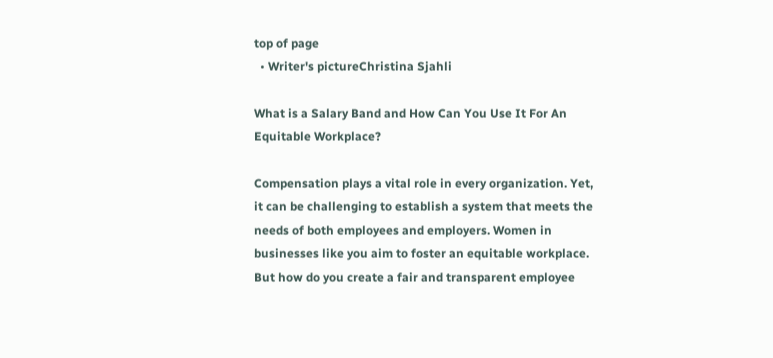top of page
  • Writer's pictureChristina Sjahli

What is a Salary Band and How Can You Use It For An Equitable Workplace?

Compensation plays a vital role in every organization. Yet, it can be challenging to establish a system that meets the needs of both employees and employers. Women in businesses like you aim to foster an equitable workplace. But how do you create a fair and transparent employee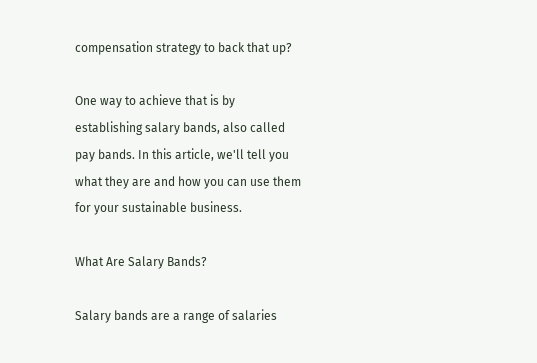compensation strategy to back that up?

One way to achieve that is by establishing salary bands, also called pay bands. In this article, we'll tell you what they are and how you can use them for your sustainable business.

What Are Salary Bands?

Salary bands are a range of salaries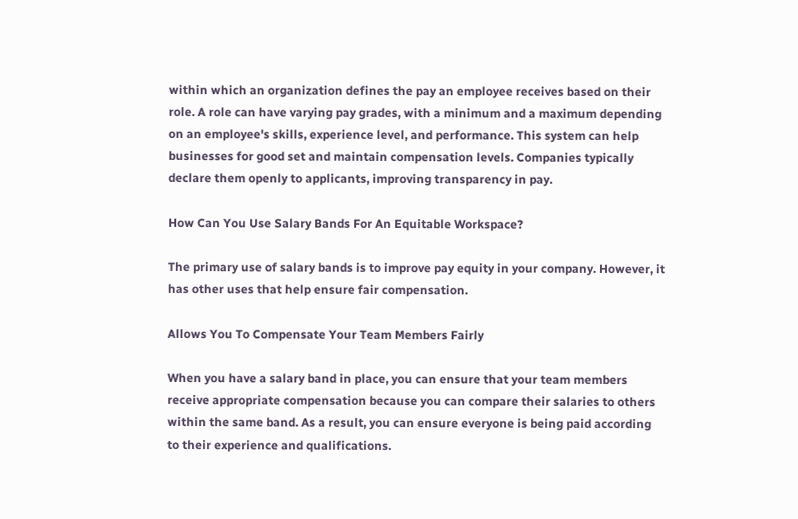within which an organization defines the pay an employee receives based on their role. A role can have varying pay grades, with a minimum and a maximum depending on an employee's skills, experience level, and performance. This system can help businesses for good set and maintain compensation levels. Companies typically declare them openly to applicants, improving transparency in pay.

How Can You Use Salary Bands For An Equitable Workspace?

The primary use of salary bands is to improve pay equity in your company. However, it has other uses that help ensure fair compensation.

Allows You To Compensate Your Team Members Fairly

When you have a salary band in place, you can ensure that your team members receive appropriate compensation because you can compare their salaries to others within the same band. As a result, you can ensure everyone is being paid according to their experience and qualifications.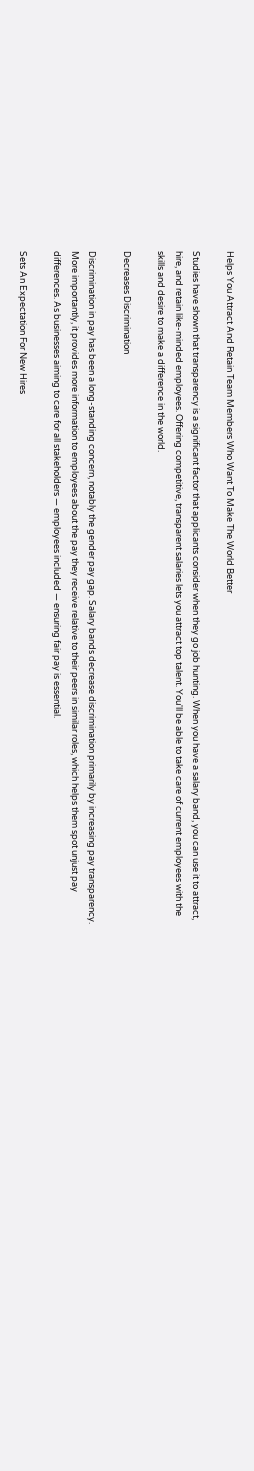Helps You Attract And Retain Team Members Who Want To Make The World Better

Studies have shown that transparency is a significant factor that applicants consider when they go job hunting. When you have a salary band, you can use it to attract, hire, and retain like-minded employees. Offering competitive, transparent salaries lets you attract top talent. You'll be able to take care of current employees with the skills and desire to make a difference in the world.

Decreases Discrimination

Discrimination in pay has been a long-standing concern, notably the gender pay gap. Salary bands decrease discrimination primarily by increasing pay transparency. More importantly, it provides more information to employees about the pay they receive relative to their peers in similar roles, which helps them spot unjust pay differences. As businesses aiming to care for all stakeholders — employees included — ensuring fair pay is essential.

Sets An Expectation For New Hires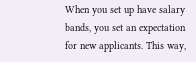When you set up have salary bands, you set an expectation for new applicants. This way,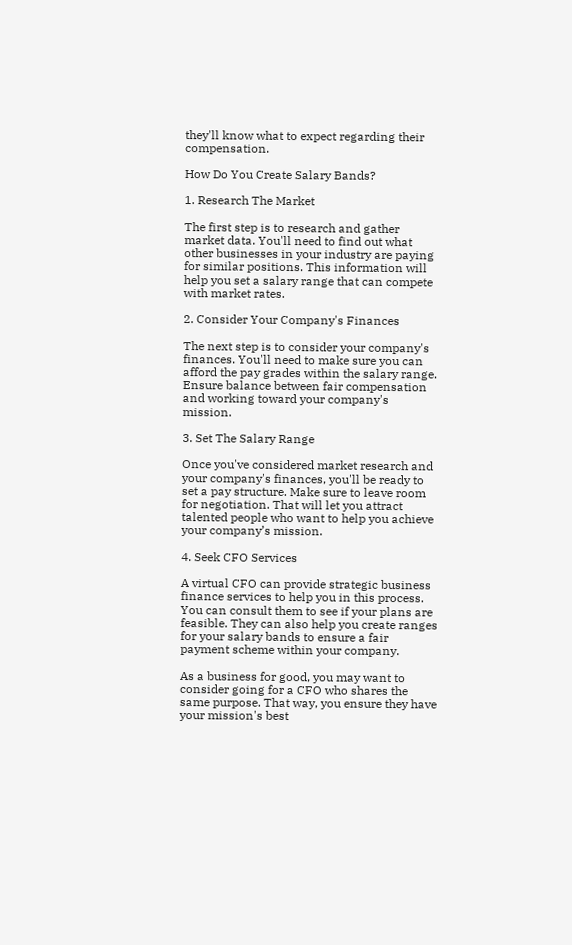they'll know what to expect regarding their compensation.

How Do You Create Salary Bands?

1. Research The Market

The first step is to research and gather market data. You'll need to find out what other businesses in your industry are paying for similar positions. This information will help you set a salary range that can compete with market rates.

2. Consider Your Company's Finances

The next step is to consider your company's finances. You'll need to make sure you can afford the pay grades within the salary range. Ensure balance between fair compensation and working toward your company's mission.

3. Set The Salary Range

Once you've considered market research and your company's finances, you'll be ready to set a pay structure. Make sure to leave room for negotiation. That will let you attract talented people who want to help you achieve your company’s mission.

4. Seek CFO Services

A virtual CFO can provide strategic business finance services to help you in this process. You can consult them to see if your plans are feasible. They can also help you create ranges for your salary bands to ensure a fair payment scheme within your company.

As a business for good, you may want to consider going for a CFO who shares the same purpose. That way, you ensure they have your mission's best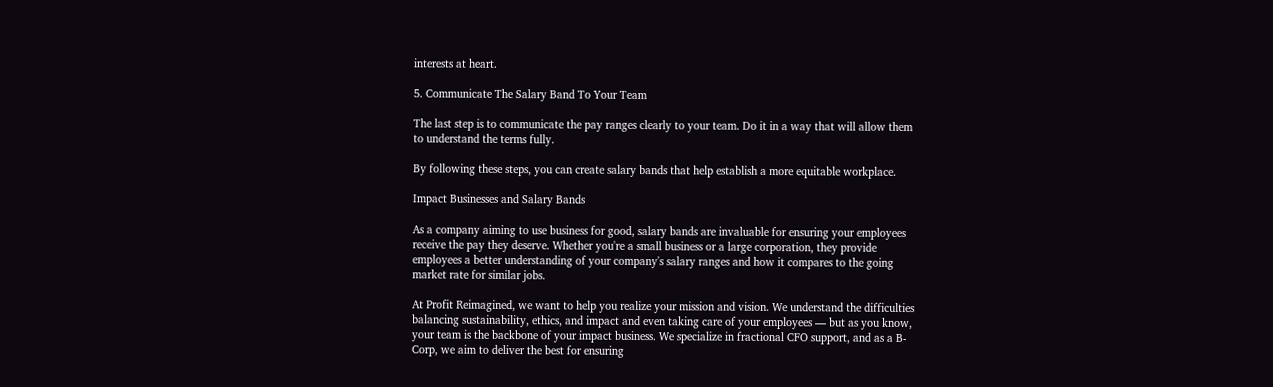interests at heart.

5. Communicate The Salary Band To Your Team

The last step is to communicate the pay ranges clearly to your team. Do it in a way that will allow them to understand the terms fully.

By following these steps, you can create salary bands that help establish a more equitable workplace.

Impact Businesses and Salary Bands

As a company aiming to use business for good, salary bands are invaluable for ensuring your employees receive the pay they deserve. Whether you're a small business or a large corporation, they provide employees a better understanding of your company's salary ranges and how it compares to the going market rate for similar jobs.

At Profit Reimagined, we want to help you realize your mission and vision. We understand the difficulties balancing sustainability, ethics, and impact and even taking care of your employees — but as you know, your team is the backbone of your impact business. We specialize in fractional CFO support, and as a B-Corp, we aim to deliver the best for ensuring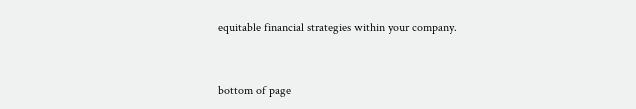equitable financial strategies within your company.


bottom of page